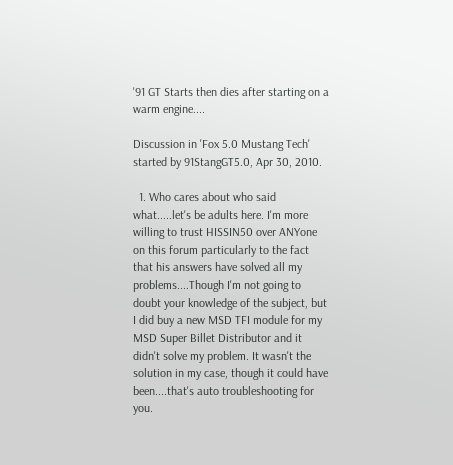'91 GT Starts then dies after starting on a warm engine....

Discussion in 'Fox 5.0 Mustang Tech' started by 91StangGT5.0, Apr 30, 2010.

  1. Who cares about who said what.....let's be adults here. I'm more willing to trust HISSIN50 over ANYone on this forum particularly to the fact that his answers have solved all my problems....Though I'm not going to doubt your knowledge of the subject, but I did buy a new MSD TFI module for my MSD Super Billet Distributor and it didn't solve my problem. It wasn't the solution in my case, though it could have been....that's auto troubleshooting for you.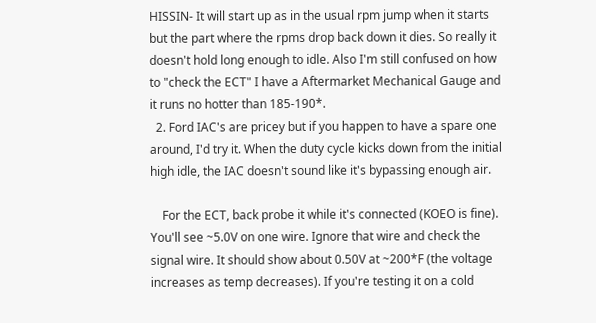HISSIN- It will start up as in the usual rpm jump when it starts but the part where the rpms drop back down it dies. So really it doesn't hold long enough to idle. Also I'm still confused on how to "check the ECT" I have a Aftermarket Mechanical Gauge and it runs no hotter than 185-190*.
  2. Ford IAC's are pricey but if you happen to have a spare one around, I'd try it. When the duty cycle kicks down from the initial high idle, the IAC doesn't sound like it's bypassing enough air.

    For the ECT, back probe it while it's connected (KOEO is fine). You'll see ~5.0V on one wire. Ignore that wire and check the signal wire. It should show about 0.50V at ~200*F (the voltage increases as temp decreases). If you're testing it on a cold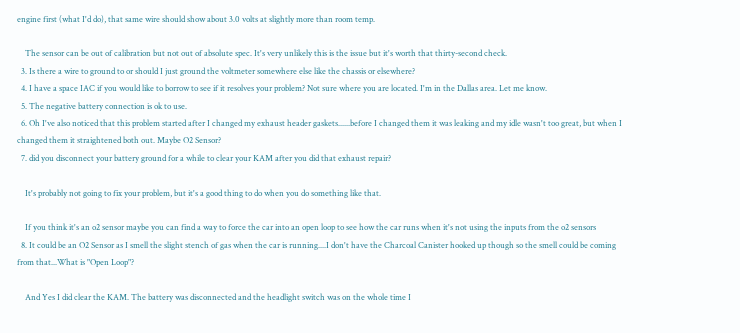engine first (what I'd do), that same wire should show about 3.0 volts at slightly more than room temp.

    The sensor can be out of calibration but not out of absolute spec. It's very unlikely this is the issue but it's worth that thirty-second check.
  3. Is there a wire to ground to or should I just ground the voltmeter somewhere else like the chassis or elsewhere?
  4. I have a space IAC if you would like to borrow to see if it resolves your problem? Not sure where you are located. I'm in the Dallas area. Let me know.
  5. The negative battery connection is ok to use.
  6. Oh I've also noticed that this problem started after I changed my exhaust header gaskets......before I changed them it was leaking and my idle wasn't too great, but when I changed them it straightened both out. Maybe O2 Sensor?
  7. did you disconnect your battery ground for a while to clear your KAM after you did that exhaust repair?

    It's probably not going to fix your problem, but it's a good thing to do when you do something like that.

    If you think it's an o2 sensor maybe you can find a way to force the car into an open loop to see how the car runs when it's not using the inputs from the o2 sensors
  8. It could be an O2 Sensor as I smell the slight stench of gas when the car is running....I don't have the Charcoal Canister hooked up though so the smell could be coming from that...What is "Open Loop"?

    And Yes I did clear the KAM. The battery was disconnected and the headlight switch was on the whole time I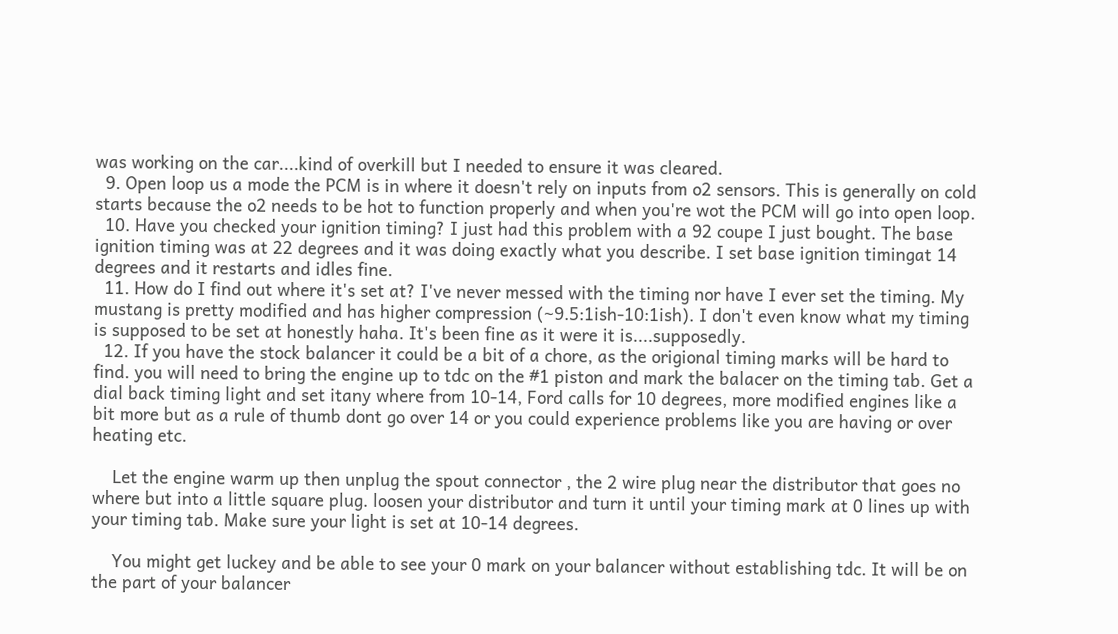was working on the car....kind of overkill but I needed to ensure it was cleared.
  9. Open loop us a mode the PCM is in where it doesn't rely on inputs from o2 sensors. This is generally on cold starts because the o2 needs to be hot to function properly and when you're wot the PCM will go into open loop.
  10. Have you checked your ignition timing? I just had this problem with a 92 coupe I just bought. The base ignition timing was at 22 degrees and it was doing exactly what you describe. I set base ignition timingat 14 degrees and it restarts and idles fine.
  11. How do I find out where it's set at? I've never messed with the timing nor have I ever set the timing. My mustang is pretty modified and has higher compression (~9.5:1ish-10:1ish). I don't even know what my timing is supposed to be set at honestly haha. It's been fine as it were it is....supposedly.
  12. If you have the stock balancer it could be a bit of a chore, as the origional timing marks will be hard to find. you will need to bring the engine up to tdc on the #1 piston and mark the balacer on the timing tab. Get a dial back timing light and set itany where from 10-14, Ford calls for 10 degrees, more modified engines like a bit more but as a rule of thumb dont go over 14 or you could experience problems like you are having or over heating etc.

    Let the engine warm up then unplug the spout connector , the 2 wire plug near the distributor that goes no where but into a little square plug. loosen your distributor and turn it until your timing mark at 0 lines up with your timing tab. Make sure your light is set at 10-14 degrees.

    You might get luckey and be able to see your 0 mark on your balancer without establishing tdc. It will be on the part of your balancer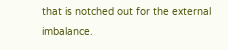that is notched out for the external imbalance.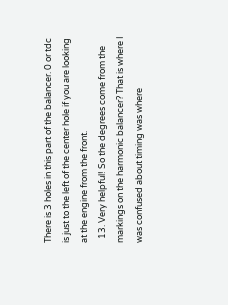There is 3 holes in this part of the balancer. 0 or tdc is just to the left of the center hole if you are looking at the engine from the front.
  13. Very helpful! So the degrees come from the markings on the harmonic balancer? That is where I was confused about timing was where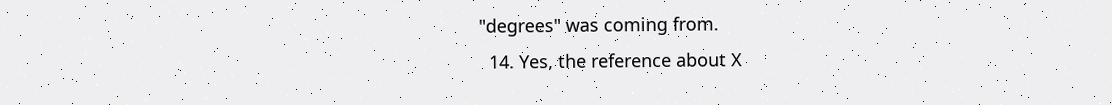"degrees" was coming from.
  14. Yes, the reference about X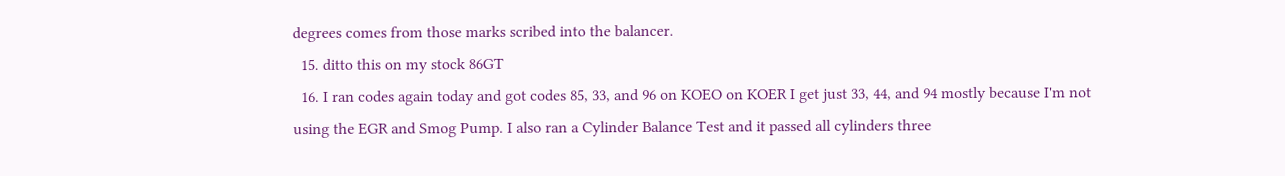degrees comes from those marks scribed into the balancer.
  15. ditto this on my stock 86GT
  16. I ran codes again today and got codes 85, 33, and 96 on KOEO on KOER I get just 33, 44, and 94 mostly because I'm not using the EGR and Smog Pump. I also ran a Cylinder Balance Test and it passed all cylinders three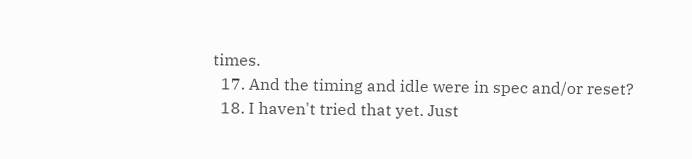times.
  17. And the timing and idle were in spec and/or reset?
  18. I haven't tried that yet. Just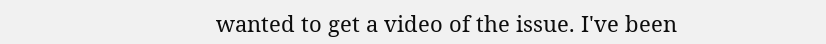wanted to get a video of the issue. I've been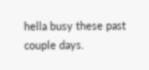hella busy these past couple days.